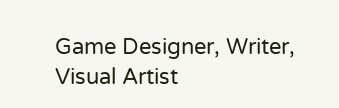Game Designer, Writer, Visual Artist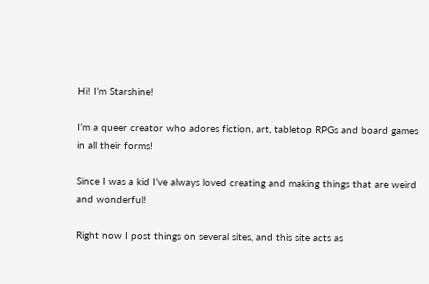Hi! I’m Starshine!

I’m a queer creator who adores fiction, art, tabletop RPGs and board games in all their forms!

Since I was a kid I’ve always loved creating and making things that are weird and wonderful!

Right now I post things on several sites, and this site acts as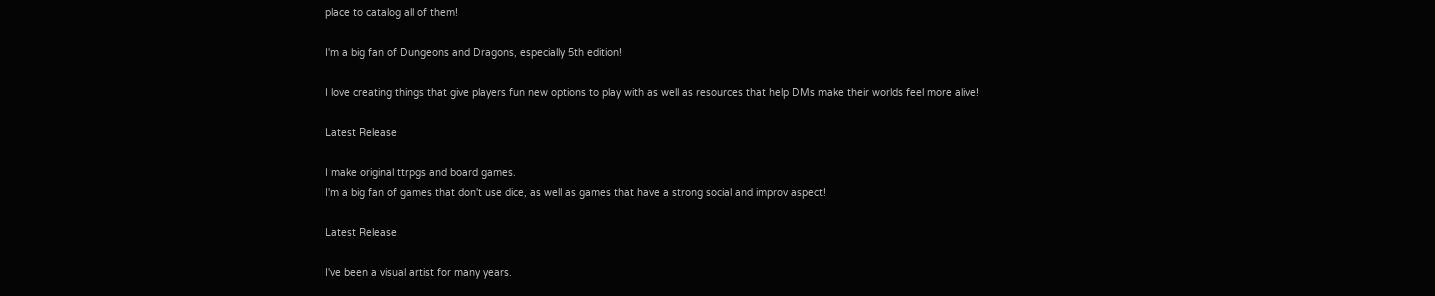place to catalog all of them!

I'm a big fan of Dungeons and Dragons, especially 5th edition!

I love creating things that give players fun new options to play with as well as resources that help DMs make their worlds feel more alive!

Latest Release

I make original ttrpgs and board games.
I'm a big fan of games that don't use dice, as well as games that have a strong social and improv aspect!

Latest Release

I've been a visual artist for many years.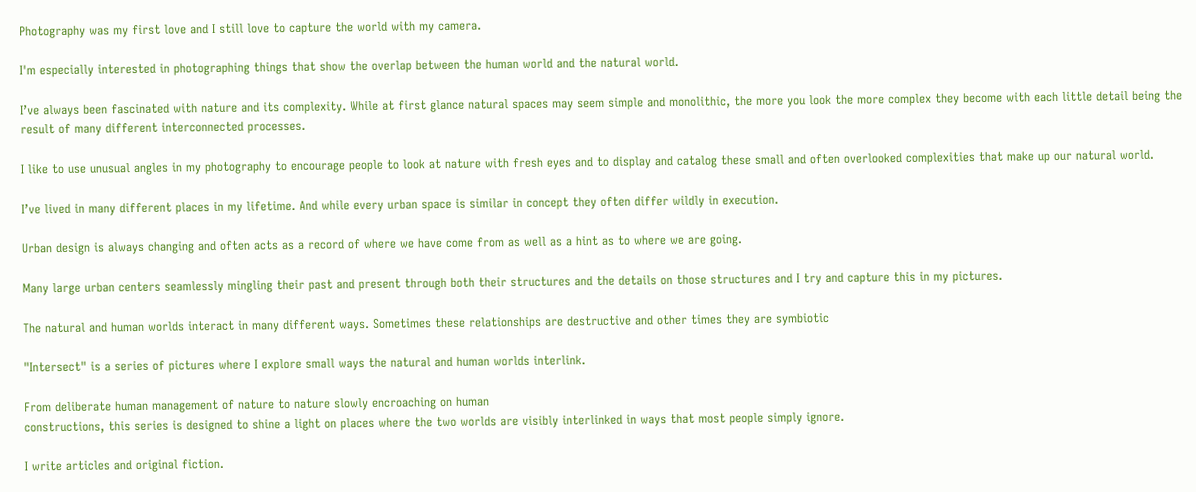Photography was my first love and I still love to capture the world with my camera.

I'm especially interested in photographing things that show the overlap between the human world and the natural world.

I’ve always been fascinated with nature and its complexity. While at first glance natural spaces may seem simple and monolithic, the more you look the more complex they become with each little detail being the result of many different interconnected processes.

I like to use unusual angles in my photography to encourage people to look at nature with fresh eyes and to display and catalog these small and often overlooked complexities that make up our natural world.

I’ve lived in many different places in my lifetime. And while every urban space is similar in concept they often differ wildly in execution.

Urban design is always changing and often acts as a record of where we have come from as well as a hint as to where we are going.

Many large urban centers seamlessly mingling their past and present through both their structures and the details on those structures and I try and capture this in my pictures.

The natural and human worlds interact in many different ways. Sometimes these relationships are destructive and other times they are symbiotic

"Intersect" is a series of pictures where I explore small ways the natural and human worlds interlink.

From deliberate human management of nature to nature slowly encroaching on human
constructions, this series is designed to shine a light on places where the two worlds are visibly interlinked in ways that most people simply ignore.

I write articles and original fiction.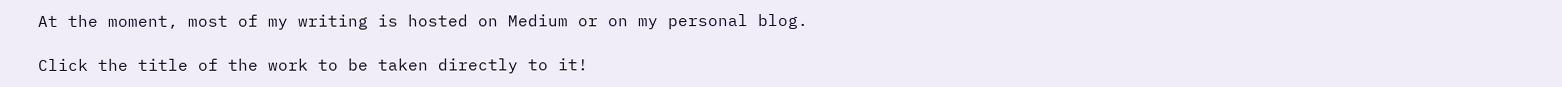At the moment, most of my writing is hosted on Medium or on my personal blog.

Click the title of the work to be taken directly to it!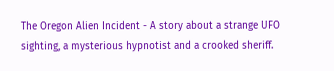The Oregon Alien Incident - A story about a strange UFO sighting, a mysterious hypnotist and a crooked sheriff.